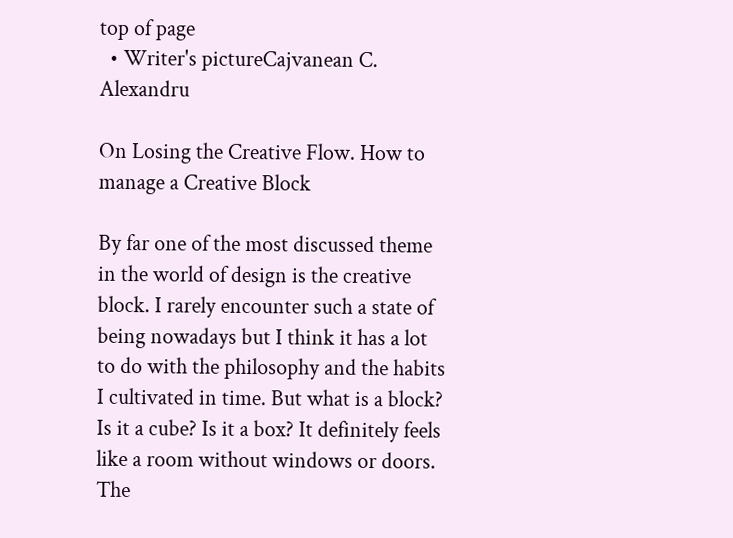top of page
  • Writer's pictureCajvanean C. Alexandru

On Losing the Creative Flow. How to manage a Creative Block

By far one of the most discussed theme in the world of design is the creative block. I rarely encounter such a state of being nowadays but I think it has a lot to do with the philosophy and the habits I cultivated in time. But what is a block? Is it a cube? Is it a box? It definitely feels like a room without windows or doors. The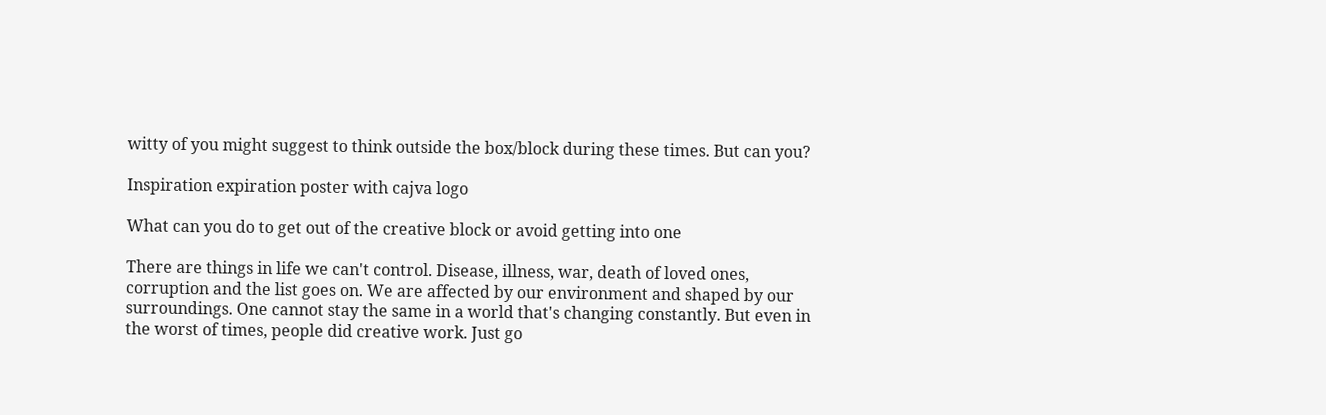witty of you might suggest to think outside the box/block during these times. But can you?

Inspiration expiration poster with cajva logo

What can you do to get out of the creative block or avoid getting into one

There are things in life we can't control. Disease, illness, war, death of loved ones, corruption and the list goes on. We are affected by our environment and shaped by our surroundings. One cannot stay the same in a world that's changing constantly. But even in the worst of times, people did creative work. Just go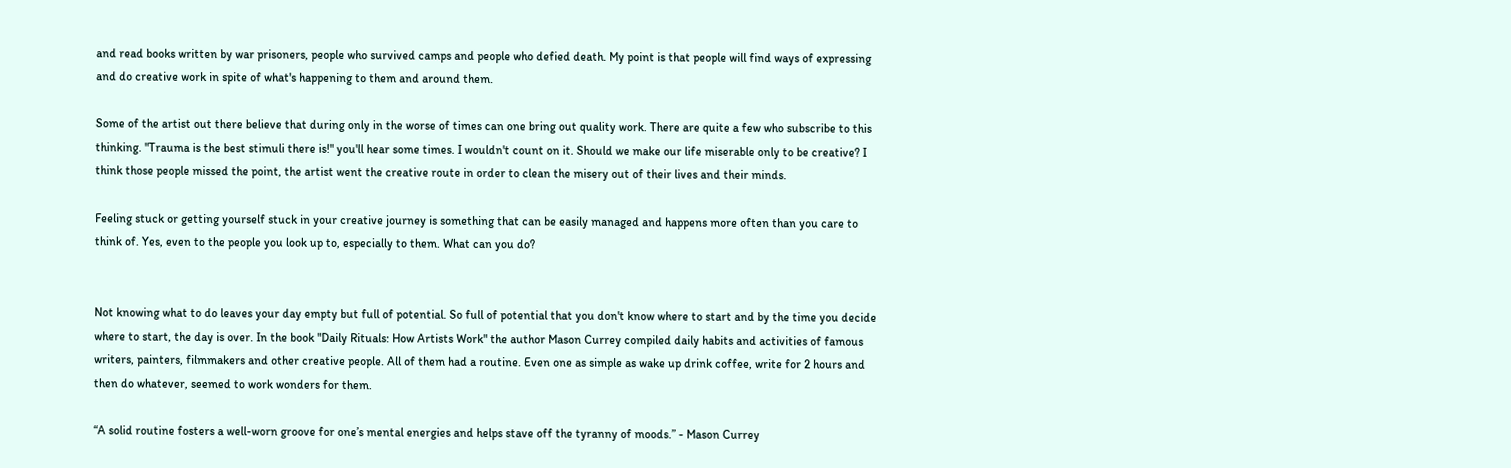and read books written by war prisoners, people who survived camps and people who defied death. My point is that people will find ways of expressing and do creative work in spite of what's happening to them and around them.

Some of the artist out there believe that during only in the worse of times can one bring out quality work. There are quite a few who subscribe to this thinking. "Trauma is the best stimuli there is!" you'll hear some times. I wouldn't count on it. Should we make our life miserable only to be creative? I think those people missed the point, the artist went the creative route in order to clean the misery out of their lives and their minds.

Feeling stuck or getting yourself stuck in your creative journey is something that can be easily managed and happens more often than you care to think of. Yes, even to the people you look up to, especially to them. What can you do?


Not knowing what to do leaves your day empty but full of potential. So full of potential that you don't know where to start and by the time you decide where to start, the day is over. In the book "Daily Rituals: How Artists Work" the author Mason Currey compiled daily habits and activities of famous writers, painters, filmmakers and other creative people. All of them had a routine. Even one as simple as wake up drink coffee, write for 2 hours and then do whatever, seemed to work wonders for them.

“A solid routine fosters a well-worn groove for one’s mental energies and helps stave off the tyranny of moods.” - Mason Currey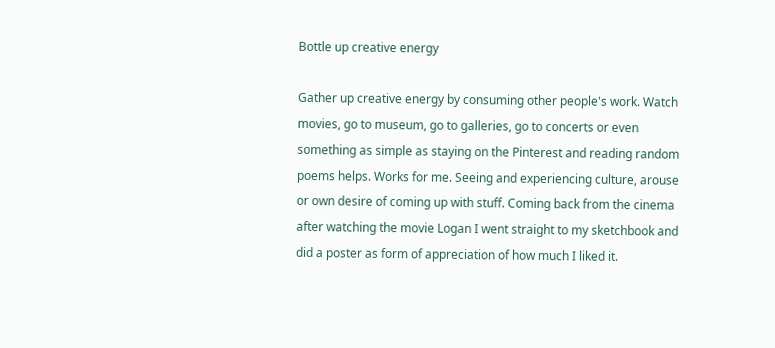Bottle up creative energy

Gather up creative energy by consuming other people's work. Watch movies, go to museum, go to galleries, go to concerts or even something as simple as staying on the Pinterest and reading random poems helps. Works for me. Seeing and experiencing culture, arouse or own desire of coming up with stuff. Coming back from the cinema after watching the movie Logan I went straight to my sketchbook and did a poster as form of appreciation of how much I liked it.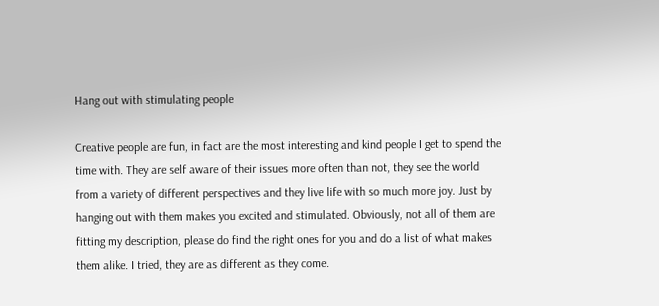Hang out with stimulating people

Creative people are fun, in fact are the most interesting and kind people I get to spend the time with. They are self aware of their issues more often than not, they see the world from a variety of different perspectives and they live life with so much more joy. Just by hanging out with them makes you excited and stimulated. Obviously, not all of them are fitting my description, please do find the right ones for you and do a list of what makes them alike. I tried, they are as different as they come.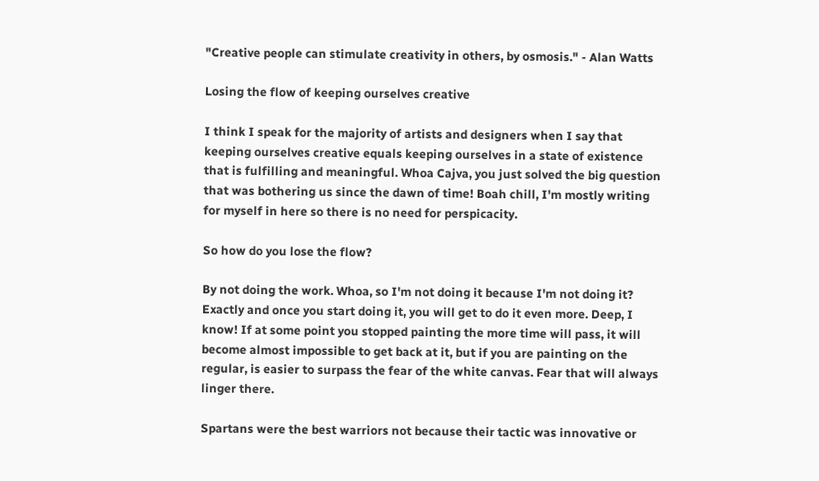"Creative people can stimulate creativity in others, by osmosis." - Alan Watts

Losing the flow of keeping ourselves creative

I think I speak for the majority of artists and designers when I say that keeping ourselves creative equals keeping ourselves in a state of existence that is fulfilling and meaningful. Whoa Cajva, you just solved the big question that was bothering us since the dawn of time! Boah chill, I'm mostly writing for myself in here so there is no need for perspicacity.

So how do you lose the flow?

By not doing the work. Whoa, so I'm not doing it because I'm not doing it? Exactly and once you start doing it, you will get to do it even more. Deep, I know! If at some point you stopped painting the more time will pass, it will become almost impossible to get back at it, but if you are painting on the regular, is easier to surpass the fear of the white canvas. Fear that will always linger there.

Spartans were the best warriors not because their tactic was innovative or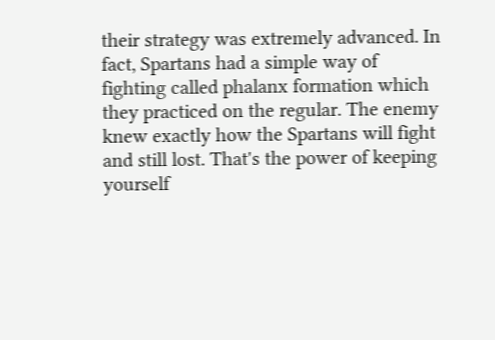their strategy was extremely advanced. In fact, Spartans had a simple way of fighting called phalanx formation which they practiced on the regular. The enemy knew exactly how the Spartans will fight and still lost. That's the power of keeping yourself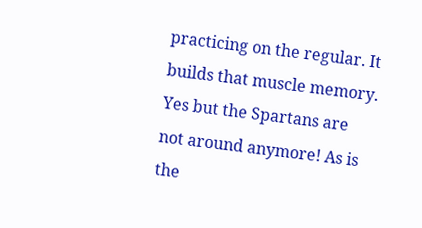practicing on the regular. It builds that muscle memory. Yes but the Spartans are not around anymore! As is the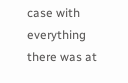case with everything there was at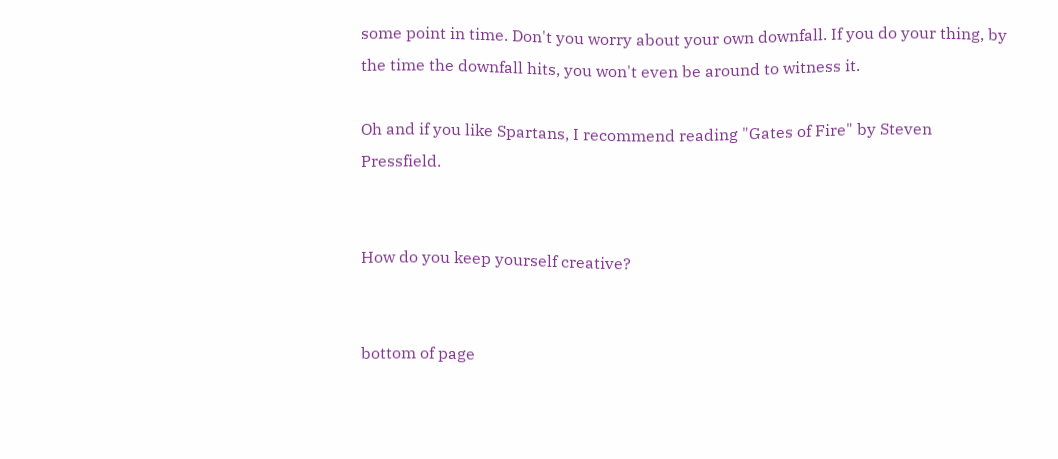some point in time. Don't you worry about your own downfall. If you do your thing, by the time the downfall hits, you won't even be around to witness it.

Oh and if you like Spartans, I recommend reading "Gates of Fire" by Steven Pressfield.


How do you keep yourself creative?


bottom of page